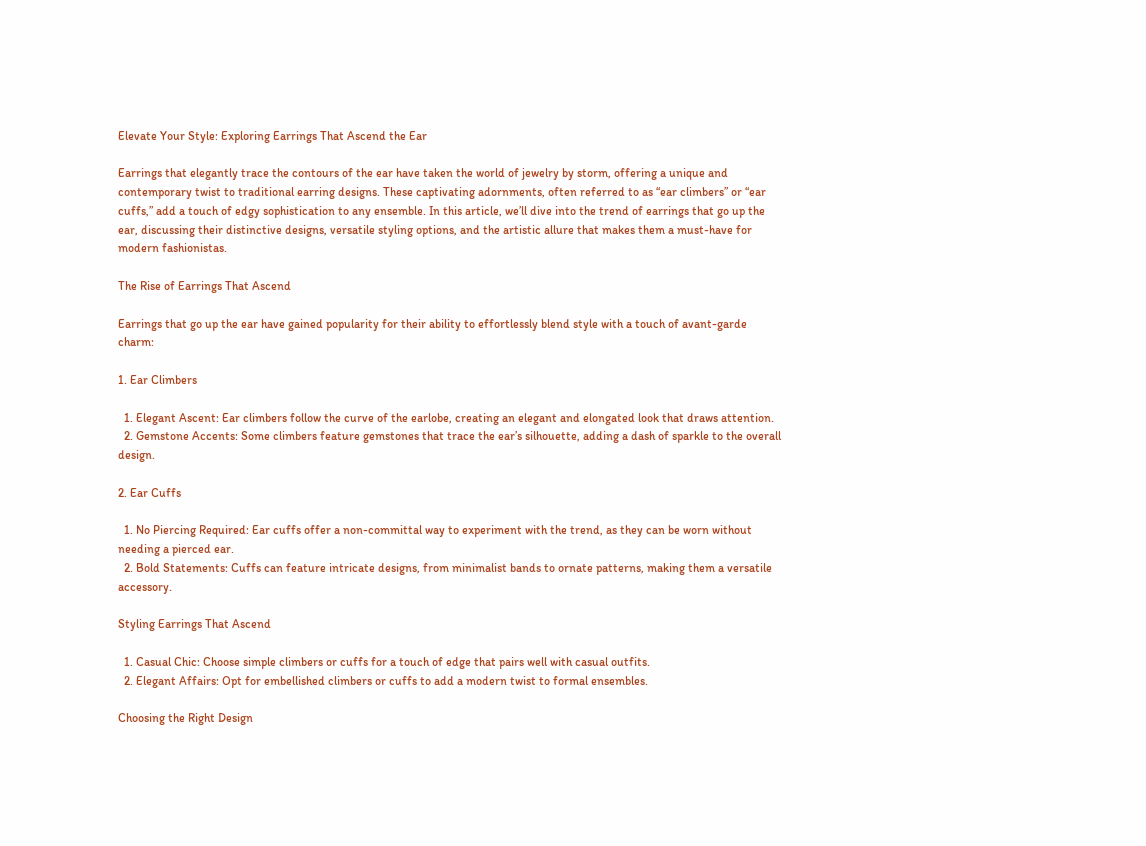Elevate Your Style: Exploring Earrings That Ascend the Ear

Earrings that elegantly trace the contours of the ear have taken the world of jewelry by storm, offering a unique and contemporary twist to traditional earring designs. These captivating adornments, often referred to as “ear climbers” or “ear cuffs,” add a touch of edgy sophistication to any ensemble. In this article, we’ll dive into the trend of earrings that go up the ear, discussing their distinctive designs, versatile styling options, and the artistic allure that makes them a must-have for modern fashionistas.

The Rise of Earrings That Ascend

Earrings that go up the ear have gained popularity for their ability to effortlessly blend style with a touch of avant-garde charm:

1. Ear Climbers

  1. Elegant Ascent: Ear climbers follow the curve of the earlobe, creating an elegant and elongated look that draws attention.
  2. Gemstone Accents: Some climbers feature gemstones that trace the ear’s silhouette, adding a dash of sparkle to the overall design.

2. Ear Cuffs

  1. No Piercing Required: Ear cuffs offer a non-committal way to experiment with the trend, as they can be worn without needing a pierced ear.
  2. Bold Statements: Cuffs can feature intricate designs, from minimalist bands to ornate patterns, making them a versatile accessory.

Styling Earrings That Ascend

  1. Casual Chic: Choose simple climbers or cuffs for a touch of edge that pairs well with casual outfits.
  2. Elegant Affairs: Opt for embellished climbers or cuffs to add a modern twist to formal ensembles.

Choosing the Right Design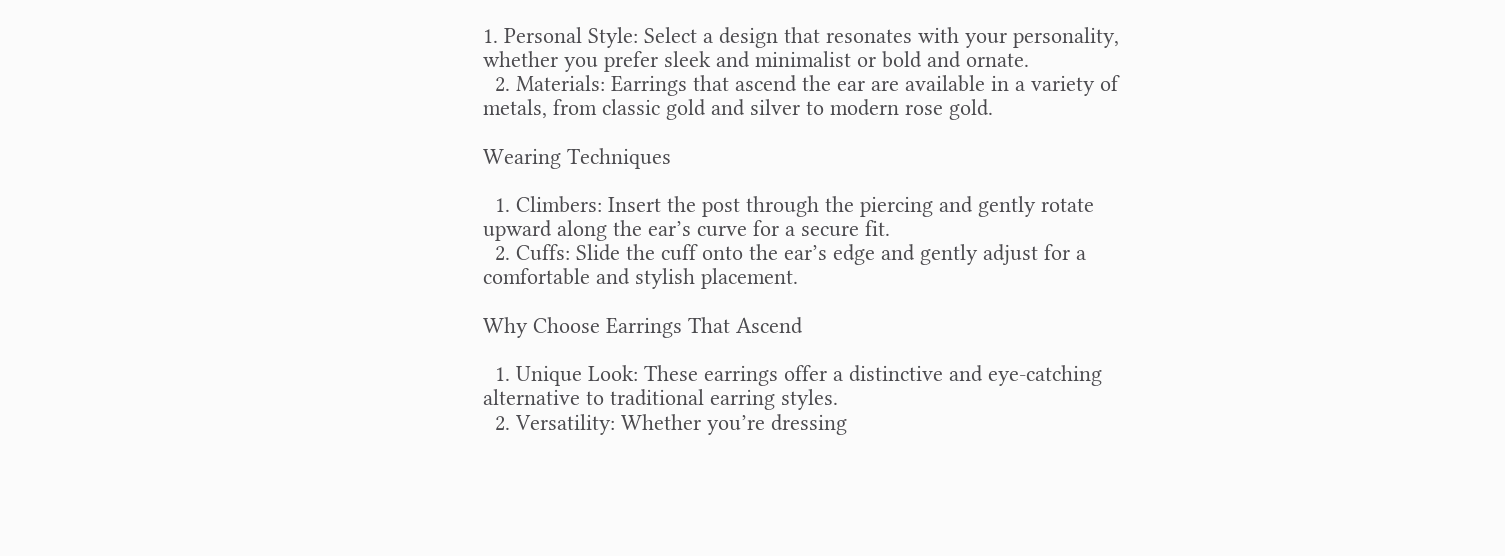1. Personal Style: Select a design that resonates with your personality, whether you prefer sleek and minimalist or bold and ornate.
  2. Materials: Earrings that ascend the ear are available in a variety of metals, from classic gold and silver to modern rose gold.

Wearing Techniques

  1. Climbers: Insert the post through the piercing and gently rotate upward along the ear’s curve for a secure fit.
  2. Cuffs: Slide the cuff onto the ear’s edge and gently adjust for a comfortable and stylish placement.

Why Choose Earrings That Ascend

  1. Unique Look: These earrings offer a distinctive and eye-catching alternative to traditional earring styles.
  2. Versatility: Whether you’re dressing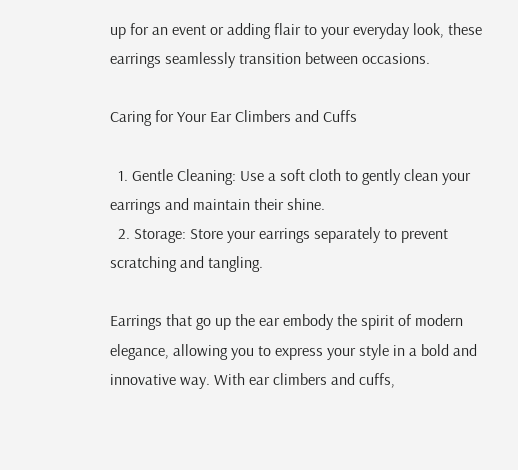up for an event or adding flair to your everyday look, these earrings seamlessly transition between occasions.

Caring for Your Ear Climbers and Cuffs

  1. Gentle Cleaning: Use a soft cloth to gently clean your earrings and maintain their shine.
  2. Storage: Store your earrings separately to prevent scratching and tangling.

Earrings that go up the ear embody the spirit of modern elegance, allowing you to express your style in a bold and innovative way. With ear climbers and cuffs,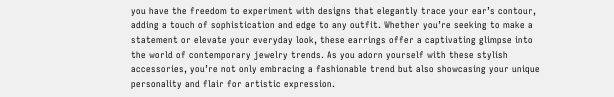you have the freedom to experiment with designs that elegantly trace your ear’s contour, adding a touch of sophistication and edge to any outfit. Whether you’re seeking to make a statement or elevate your everyday look, these earrings offer a captivating glimpse into the world of contemporary jewelry trends. As you adorn yourself with these stylish accessories, you’re not only embracing a fashionable trend but also showcasing your unique personality and flair for artistic expression.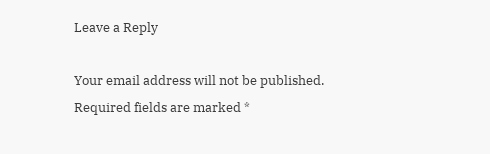Leave a Reply

Your email address will not be published. Required fields are marked *